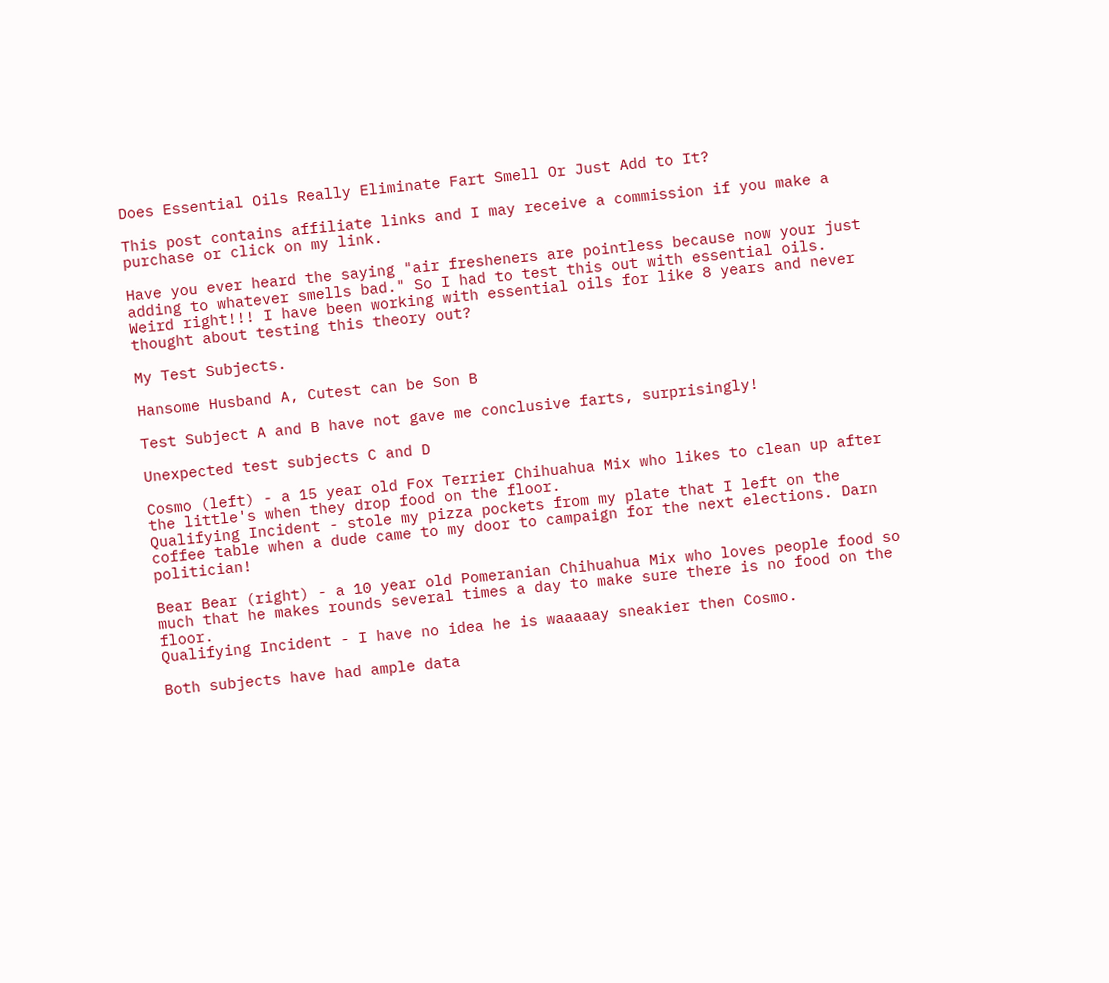Does Essential Oils Really Eliminate Fart Smell Or Just Add to It?

This post contains affiliate links and I may receive a commission if you make a purchase or click on my link.

Have you ever heard the saying "air fresheners are pointless because now your just adding to whatever smells bad." So I had to test this out with essential oils. Weird right!!! I have been working with essential oils for like 8 years and never thought about testing this theory out?

My Test Subjects.

Hansome Husband A, Cutest can be Son B

Test Subject A and B have not gave me conclusive farts, surprisingly!

Unexpected test subjects C and D

Cosmo (left) - a 15 year old Fox Terrier Chihuahua Mix who likes to clean up after the little's when they drop food on the floor.
Qualifying Incident - stole my pizza pockets from my plate that I left on the coffee table when a dude came to my door to campaign for the next elections. Darn politician!

Bear Bear (right) - a 10 year old Pomeranian Chihuahua Mix who loves people food so much that he makes rounds several times a day to make sure there is no food on the floor.
Qualifying Incident - I have no idea he is waaaaay sneakier then Cosmo.

Both subjects have had ample data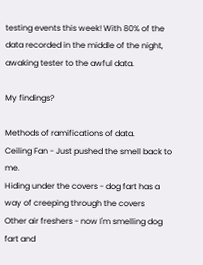testing events this week! With 80% of the data recorded in the middle of the night, awaking tester to the awful data.

My findings?

Methods of ramifications of data.
Ceiling Fan - Just pushed the smell back to me.
Hiding under the covers - dog fart has a way of creeping through the covers
Other air freshers - now I'm smelling dog fart and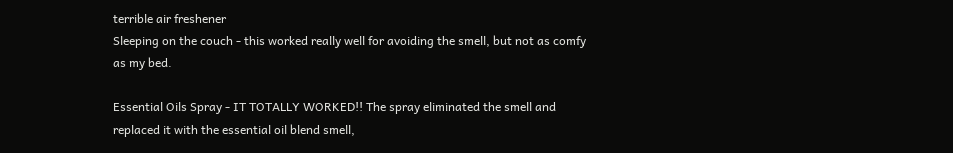terrible air freshener
Sleeping on the couch - this worked really well for avoiding the smell, but not as comfy as my bed.

Essential Oils Spray - IT TOTALLY WORKED!! The spray eliminated the smell and replaced it with the essential oil blend smell,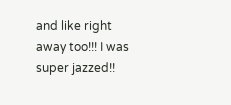and like right away too!!! I was super jazzed!!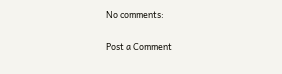No comments:

Post a Comment